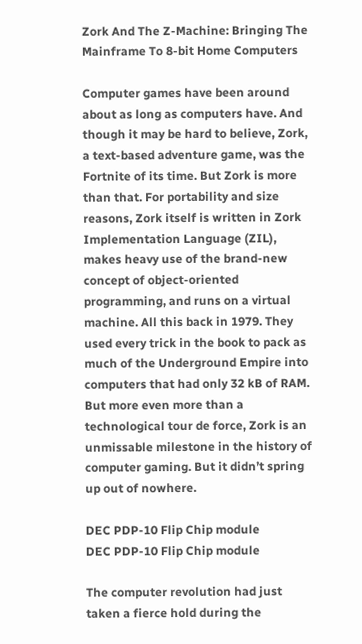Zork And The Z-Machine: Bringing The Mainframe To 8-bit Home Computers

Computer games have been around about as long as computers have. And though it may be hard to believe, Zork, a text-based adventure game, was the Fortnite of its time. But Zork is more than that. For portability and size reasons, Zork itself is written in Zork Implementation Language (ZIL), makes heavy use of the brand-new concept of object-oriented programming, and runs on a virtual machine. All this back in 1979. They used every trick in the book to pack as much of the Underground Empire into computers that had only 32 kB of RAM. But more even more than a technological tour de force, Zork is an unmissable milestone in the history of computer gaming. But it didn’t spring up out of nowhere.

DEC PDP-10 Flip Chip module
DEC PDP-10 Flip Chip module

The computer revolution had just taken a fierce hold during the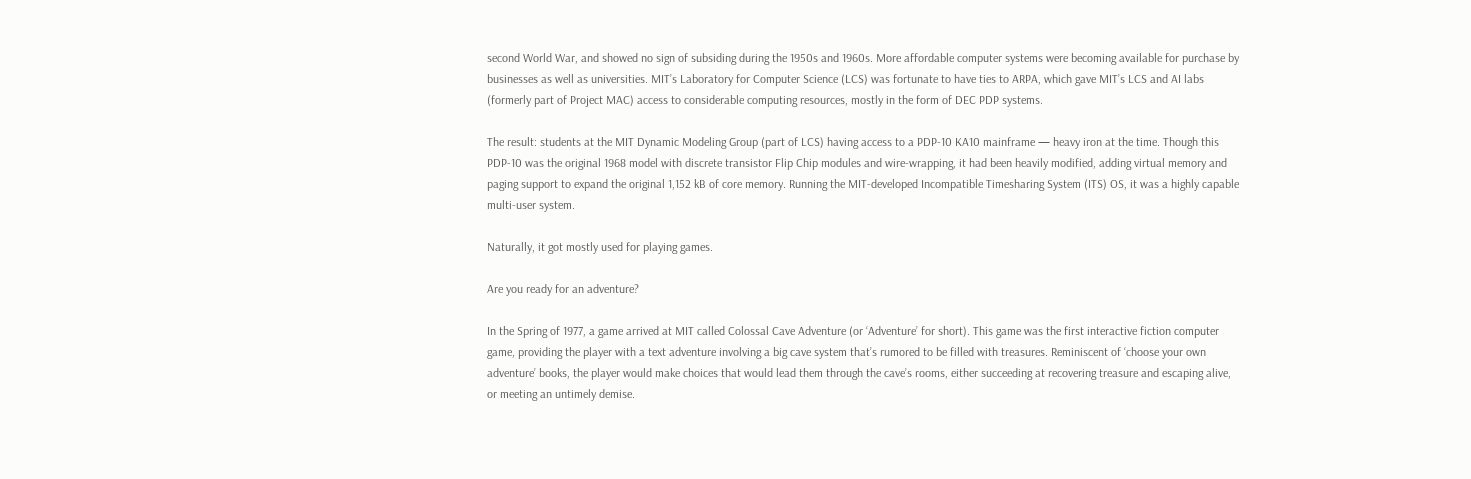second World War, and showed no sign of subsiding during the 1950s and 1960s. More affordable computer systems were becoming available for purchase by businesses as well as universities. MIT’s Laboratory for Computer Science (LCS) was fortunate to have ties to ARPA, which gave MIT’s LCS and AI labs (formerly part of Project MAC) access to considerable computing resources, mostly in the form of DEC PDP systems.

The result: students at the MIT Dynamic Modeling Group (part of LCS) having access to a PDP-10 KA10 mainframe — heavy iron at the time. Though this PDP-10 was the original 1968 model with discrete transistor Flip Chip modules and wire-wrapping, it had been heavily modified, adding virtual memory and paging support to expand the original 1,152 kB of core memory. Running the MIT-developed Incompatible Timesharing System (ITS) OS, it was a highly capable multi-user system.

Naturally, it got mostly used for playing games.

Are you ready for an adventure?

In the Spring of 1977, a game arrived at MIT called Colossal Cave Adventure (or ‘Adventure’ for short). This game was the first interactive fiction computer game, providing the player with a text adventure involving a big cave system that’s rumored to be filled with treasures. Reminiscent of ‘choose your own adventure’ books, the player would make choices that would lead them through the cave’s rooms, either succeeding at recovering treasure and escaping alive, or meeting an untimely demise.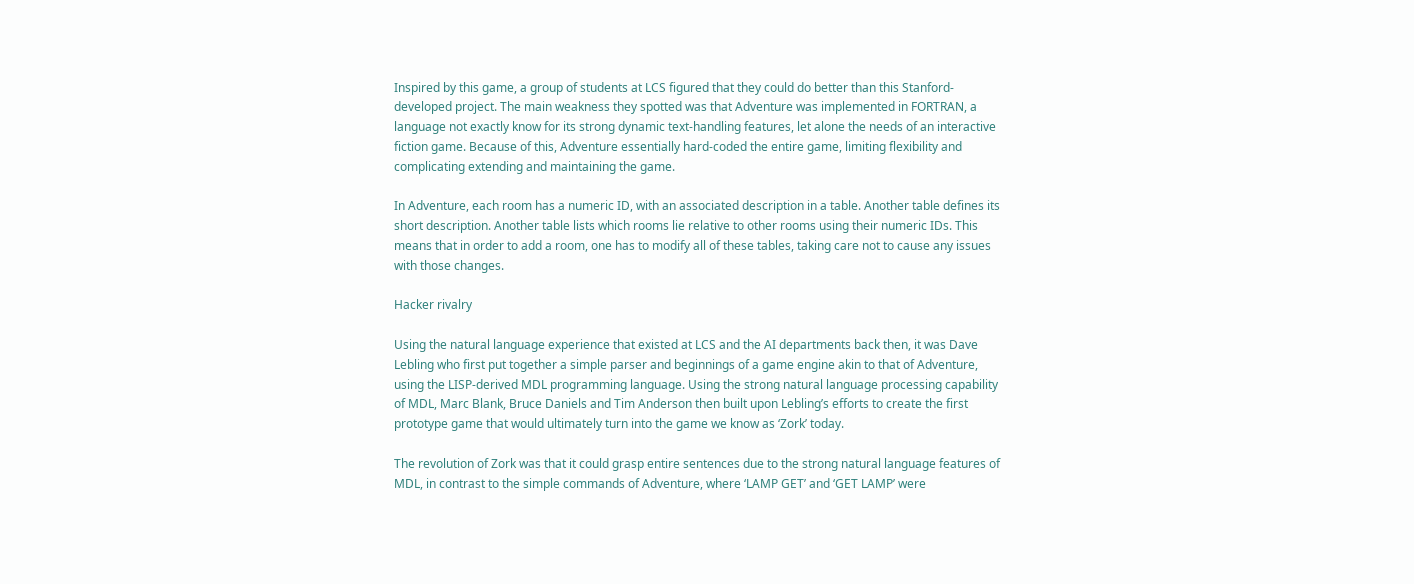Inspired by this game, a group of students at LCS figured that they could do better than this Stanford-developed project. The main weakness they spotted was that Adventure was implemented in FORTRAN, a language not exactly know for its strong dynamic text-handling features, let alone the needs of an interactive fiction game. Because of this, Adventure essentially hard-coded the entire game, limiting flexibility and complicating extending and maintaining the game.

In Adventure, each room has a numeric ID, with an associated description in a table. Another table defines its short description. Another table lists which rooms lie relative to other rooms using their numeric IDs. This means that in order to add a room, one has to modify all of these tables, taking care not to cause any issues with those changes.

Hacker rivalry

Using the natural language experience that existed at LCS and the AI departments back then, it was Dave Lebling who first put together a simple parser and beginnings of a game engine akin to that of Adventure, using the LISP-derived MDL programming language. Using the strong natural language processing capability of MDL, Marc Blank, Bruce Daniels and Tim Anderson then built upon Lebling’s efforts to create the first prototype game that would ultimately turn into the game we know as ‘Zork’ today.

The revolution of Zork was that it could grasp entire sentences due to the strong natural language features of MDL, in contrast to the simple commands of Adventure, where ‘LAMP GET’ and ‘GET LAMP’ were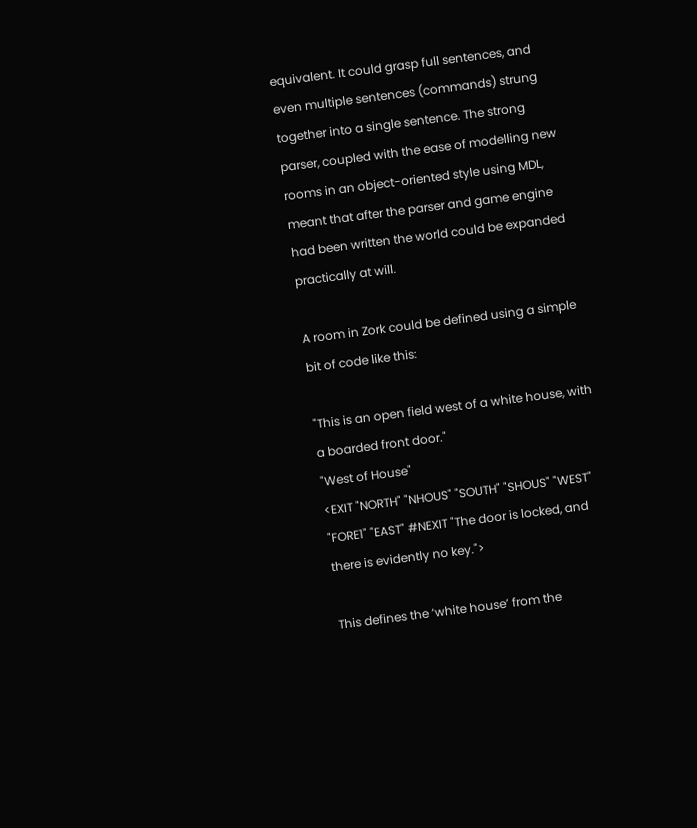equivalent. It could grasp full sentences, and even multiple sentences (commands) strung together into a single sentence. The strong parser, coupled with the ease of modelling new rooms in an object-oriented style using MDL, meant that after the parser and game engine had been written the world could be expanded practically at will.

A room in Zork could be defined using a simple bit of code like this:

"This is an open field west of a white house, with a boarded front door."
"West of House"
<EXIT "NORTH" "NHOUS" "SOUTH" "SHOUS" "WEST" "FORE1" "EAST" #NEXIT "The door is locked, and there is evidently no key.">

This defines the ‘white house’ from the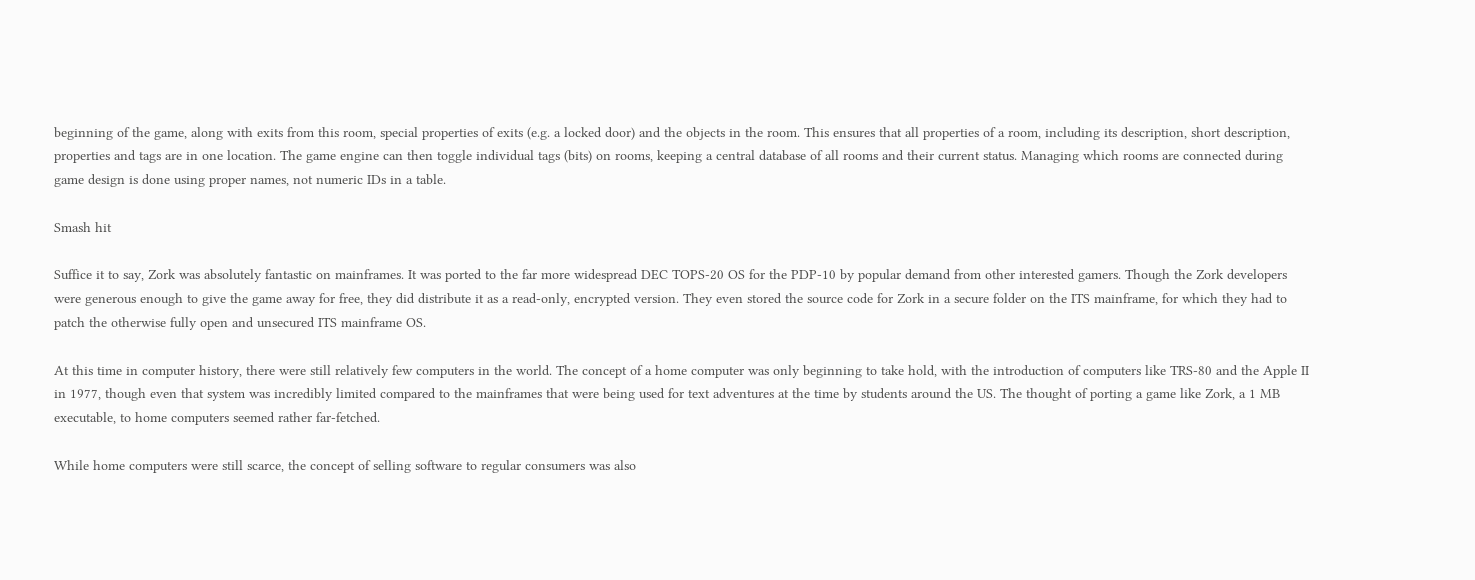beginning of the game, along with exits from this room, special properties of exits (e.g. a locked door) and the objects in the room. This ensures that all properties of a room, including its description, short description, properties and tags are in one location. The game engine can then toggle individual tags (bits) on rooms, keeping a central database of all rooms and their current status. Managing which rooms are connected during game design is done using proper names, not numeric IDs in a table.

Smash hit

Suffice it to say, Zork was absolutely fantastic on mainframes. It was ported to the far more widespread DEC TOPS-20 OS for the PDP-10 by popular demand from other interested gamers. Though the Zork developers were generous enough to give the game away for free, they did distribute it as a read-only, encrypted version. They even stored the source code for Zork in a secure folder on the ITS mainframe, for which they had to patch the otherwise fully open and unsecured ITS mainframe OS.

At this time in computer history, there were still relatively few computers in the world. The concept of a home computer was only beginning to take hold, with the introduction of computers like TRS-80 and the Apple II in 1977, though even that system was incredibly limited compared to the mainframes that were being used for text adventures at the time by students around the US. The thought of porting a game like Zork, a 1 MB executable, to home computers seemed rather far-fetched.

While home computers were still scarce, the concept of selling software to regular consumers was also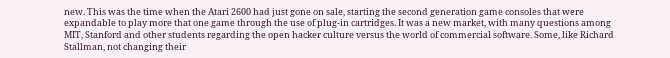new. This was the time when the Atari 2600 had just gone on sale, starting the second generation game consoles that were expandable to play more that one game through the use of plug-in cartridges. It was a new market, with many questions among MIT, Stanford and other students regarding the open hacker culture versus the world of commercial software. Some, like Richard Stallman, not changing their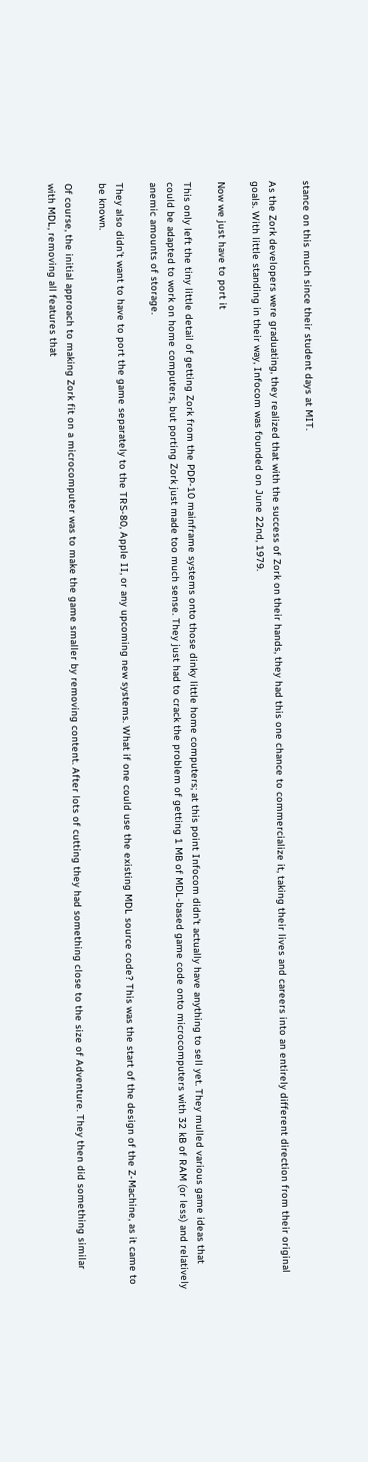stance on this much since their student days at MIT.

As the Zork developers were graduating, they realized that with the success of Zork on their hands, they had this one chance to commercialize it, taking their lives and careers into an entirely different direction from their original goals. With little standing in their way, Infocom was founded on June 22nd, 1979.

Now we just have to port it

This only left the tiny little detail of getting Zork from the PDP-10 mainframe systems onto those dinky little home computers; at this point Infocom didn’t actually have anything to sell yet. They mulled various game ideas that could be adapted to work on home computers, but porting Zork just made too much sense. They just had to crack the problem of getting 1 MB of MDL-based game code onto microcomputers with 32 kB of RAM (or less) and relatively anemic amounts of storage.

They also didn’t want to have to port the game separately to the TRS-80, Apple II, or any upcoming new systems. What if one could use the existing MDL source code? This was the start of the design of the Z-Machine, as it came to be known.

Of course, the initial approach to making Zork fit on a microcomputer was to make the game smaller by removing content. After lots of cutting they had something close to the size of Adventure. They then did something similar with MDL, removing all features that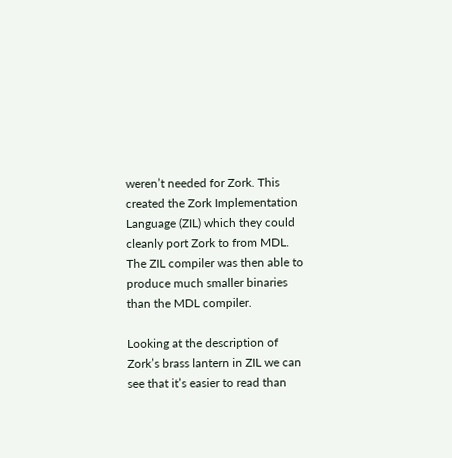weren’t needed for Zork. This created the Zork Implementation Language (ZIL) which they could cleanly port Zork to from MDL. The ZIL compiler was then able to produce much smaller binaries than the MDL compiler.

Looking at the description of Zork’s brass lantern in ZIL we can see that it’s easier to read than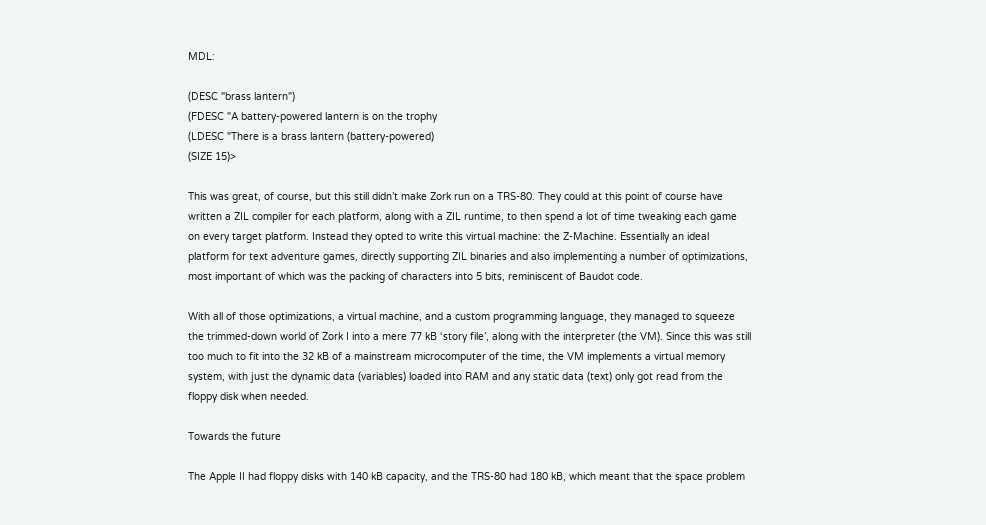MDL:

(DESC "brass lantern")
(FDESC "A battery-powered lantern is on the trophy
(LDESC "There is a brass lantern (battery-powered)
(SIZE 15)>

This was great, of course, but this still didn’t make Zork run on a TRS-80. They could at this point of course have written a ZIL compiler for each platform, along with a ZIL runtime, to then spend a lot of time tweaking each game on every target platform. Instead they opted to write this virtual machine: the Z-Machine. Essentially an ideal platform for text adventure games, directly supporting ZIL binaries and also implementing a number of optimizations, most important of which was the packing of characters into 5 bits, reminiscent of Baudot code.

With all of those optimizations, a virtual machine, and a custom programming language, they managed to squeeze the trimmed-down world of Zork I into a mere 77 kB ‘story file’, along with the interpreter (the VM). Since this was still too much to fit into the 32 kB of a mainstream microcomputer of the time, the VM implements a virtual memory system, with just the dynamic data (variables) loaded into RAM and any static data (text) only got read from the floppy disk when needed.

Towards the future

The Apple II had floppy disks with 140 kB capacity, and the TRS-80 had 180 kB, which meant that the space problem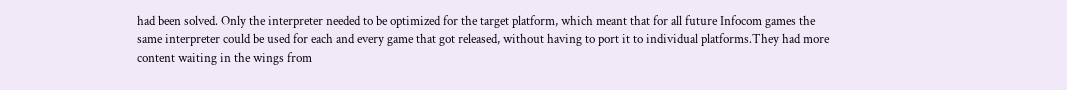had been solved. Only the interpreter needed to be optimized for the target platform, which meant that for all future Infocom games the same interpreter could be used for each and every game that got released, without having to port it to individual platforms.They had more content waiting in the wings from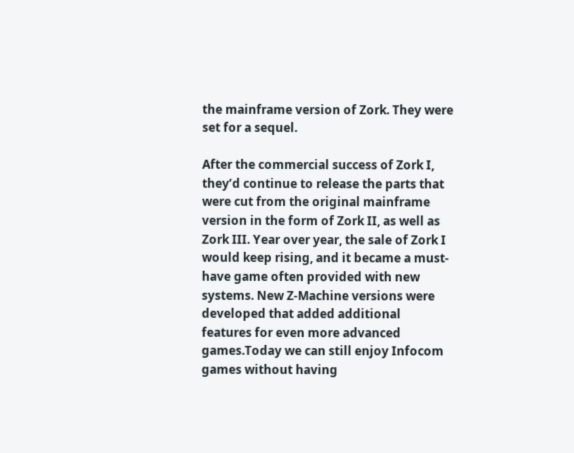the mainframe version of Zork. They were set for a sequel.

After the commercial success of Zork I, they’d continue to release the parts that were cut from the original mainframe version in the form of Zork II, as well as Zork III. Year over year, the sale of Zork I would keep rising, and it became a must-have game often provided with new systems. New Z-Machine versions were developed that added additional features for even more advanced games.Today we can still enjoy Infocom games without having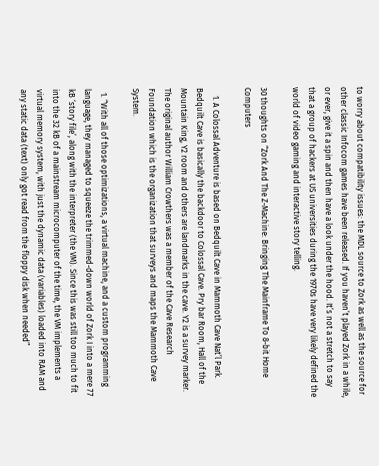to worry about compatibility issues: the MDL source to Zork as well as the source for other classic Infocom games have been released. If you haven’t played Zork in a while, or ever, give it a spin and then have a look under the hood. It’s not a stretch to say that a group of hackers at US universities during the 1970s have very likely defined the world of video gaming and interactive story telling.

30 thoughts on “Zork And The Z-Machine: Bringing The Mainframe To 8-bit Home Computers

    1. A Colossal Adventure is based on Bedquilt Cave in Mammoth Cave Nat’l Park. Bedquilt Cave is basically the backdoor to Colossal Cave. Pry bar Room, Hall of the Mountain King, Y2 room and others are landmarks in the cave. Y2 is a survey marker. The original author William Crowthers was a member of the Cave Research Foundation which is the organization that surveys and maps the Mammoth Cave System.

  1. “With all of those optimizations, a virtual machine, and a custom programming language, they managed to squeeze the trimmed-down world of Zork I into a mere 77 kB ‘story file’, along with the interpreter (the VM). Since this was still too much to fit into the 32 kB of a mainstream microcomputer of the time, the VM implements a virtual memory system, with just the dynamic data (variables) loaded into RAM and any static data (text) only got read from the floppy disk when needed”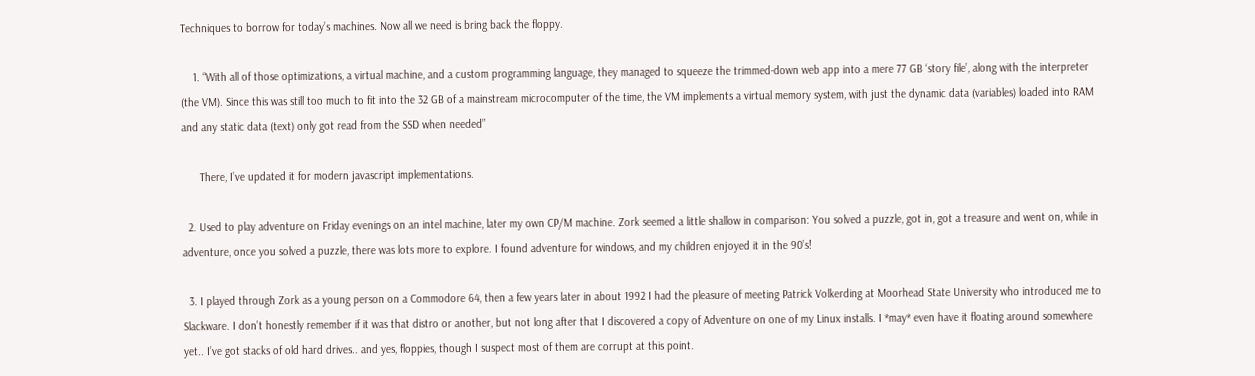Techniques to borrow for today’s machines. Now all we need is bring back the floppy.

    1. “With all of those optimizations, a virtual machine, and a custom programming language, they managed to squeeze the trimmed-down web app into a mere 77 GB ‘story file’, along with the interpreter (the VM). Since this was still too much to fit into the 32 GB of a mainstream microcomputer of the time, the VM implements a virtual memory system, with just the dynamic data (variables) loaded into RAM and any static data (text) only got read from the SSD when needed”

      There, I’ve updated it for modern javascript implementations.

  2. Used to play adventure on Friday evenings on an intel machine, later my own CP/M machine. Zork seemed a little shallow in comparison: You solved a puzzle, got in, got a treasure and went on, while in adventure, once you solved a puzzle, there was lots more to explore. I found adventure for windows, and my children enjoyed it in the 90’s!

  3. I played through Zork as a young person on a Commodore 64, then a few years later in about 1992 I had the pleasure of meeting Patrick Volkerding at Moorhead State University who introduced me to Slackware. I don’t honestly remember if it was that distro or another, but not long after that I discovered a copy of Adventure on one of my Linux installs. I *may* even have it floating around somewhere yet.. I’ve got stacks of old hard drives.. and yes, floppies, though I suspect most of them are corrupt at this point.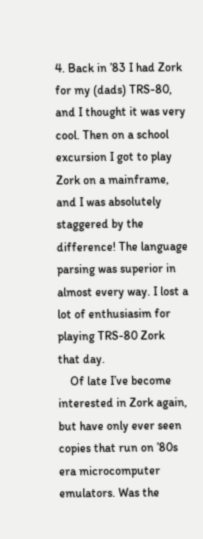4. Back in ’83 I had Zork for my (dads) TRS-80, and I thought it was very cool. Then on a school excursion I got to play Zork on a mainframe, and I was absolutely staggered by the difference! The language parsing was superior in almost every way. I lost a lot of enthusiasim for playing TRS-80 Zork that day.
    Of late I’ve become interested in Zork again, but have only ever seen copies that run on ’80s era microcomputer emulators. Was the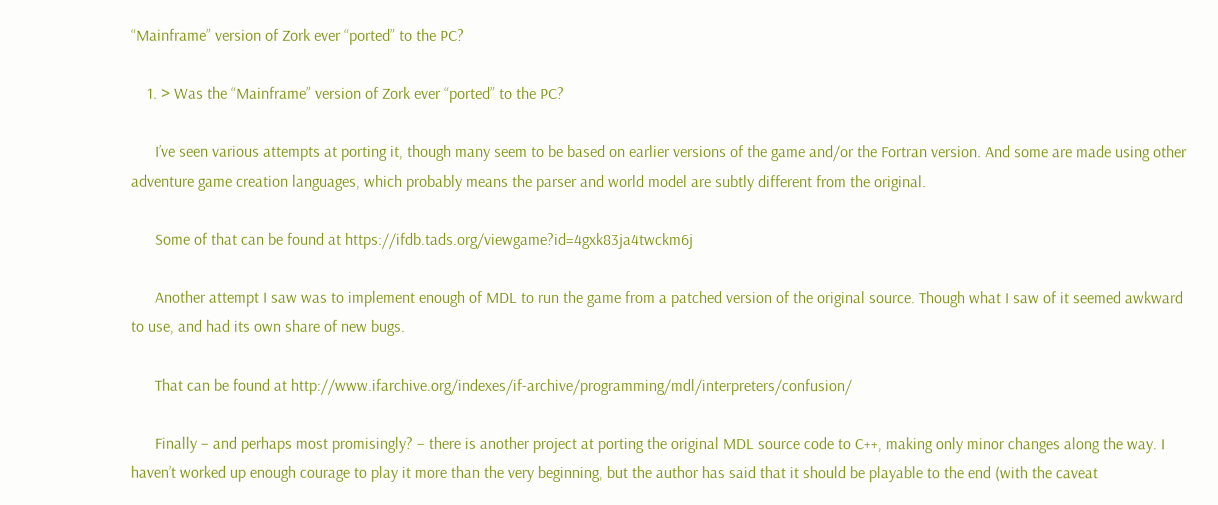“Mainframe” version of Zork ever “ported” to the PC?

    1. > Was the “Mainframe” version of Zork ever “ported” to the PC?

      I’ve seen various attempts at porting it, though many seem to be based on earlier versions of the game and/or the Fortran version. And some are made using other adventure game creation languages, which probably means the parser and world model are subtly different from the original.

      Some of that can be found at https://ifdb.tads.org/viewgame?id=4gxk83ja4twckm6j

      Another attempt I saw was to implement enough of MDL to run the game from a patched version of the original source. Though what I saw of it seemed awkward to use, and had its own share of new bugs.

      That can be found at http://www.ifarchive.org/indexes/if-archive/programming/mdl/interpreters/confusion/

      Finally – and perhaps most promisingly? – there is another project at porting the original MDL source code to C++, making only minor changes along the way. I haven’t worked up enough courage to play it more than the very beginning, but the author has said that it should be playable to the end (with the caveat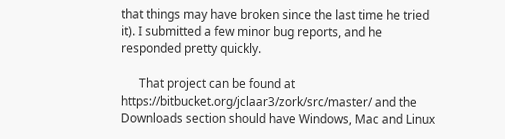that things may have broken since the last time he tried it). I submitted a few minor bug reports, and he responded pretty quickly.

      That project can be found at https://bitbucket.org/jclaar3/zork/src/master/ and the Downloads section should have Windows, Mac and Linux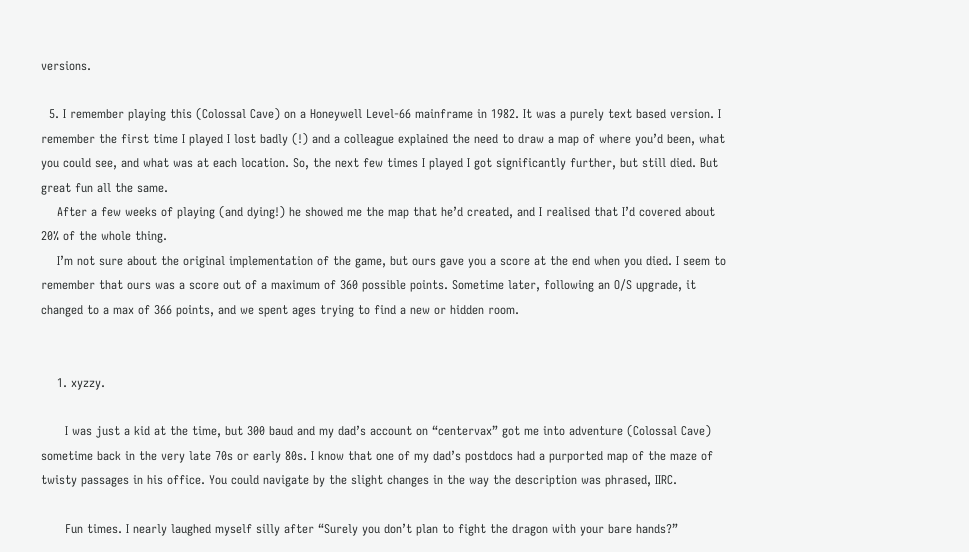versions.

  5. I remember playing this (Colossal Cave) on a Honeywell Level-66 mainframe in 1982. It was a purely text based version. I remember the first time I played I lost badly (!) and a colleague explained the need to draw a map of where you’d been, what you could see, and what was at each location. So, the next few times I played I got significantly further, but still died. But great fun all the same.
    After a few weeks of playing (and dying!) he showed me the map that he’d created, and I realised that I’d covered about 20% of the whole thing.
    I’m not sure about the original implementation of the game, but ours gave you a score at the end when you died. I seem to remember that ours was a score out of a maximum of 360 possible points. Sometime later, following an O/S upgrade, it changed to a max of 366 points, and we spent ages trying to find a new or hidden room.


    1. xyzzy.

      I was just a kid at the time, but 300 baud and my dad’s account on “centervax” got me into adventure (Colossal Cave) sometime back in the very late 70s or early 80s. I know that one of my dad’s postdocs had a purported map of the maze of twisty passages in his office. You could navigate by the slight changes in the way the description was phrased, IIRC.

      Fun times. I nearly laughed myself silly after “Surely you don’t plan to fight the dragon with your bare hands?”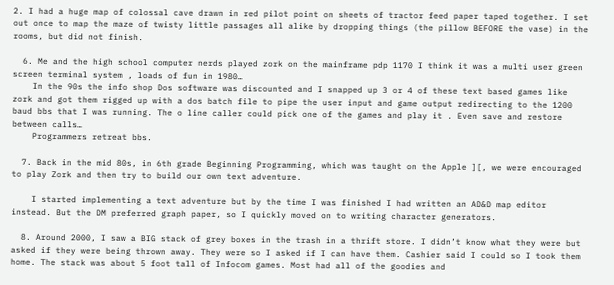2. I had a huge map of colossal cave drawn in red pilot point on sheets of tractor feed paper taped together. I set out once to map the maze of twisty little passages all alike by dropping things (the pillow BEFORE the vase) in the rooms, but did not finish.

  6. Me and the high school computer nerds played zork on the mainframe pdp 1170 I think it was a multi user green screen terminal system , loads of fun in 1980…
    In the 90s the info shop Dos software was discounted and I snapped up 3 or 4 of these text based games like zork and got them rigged up with a dos batch file to pipe the user input and game output redirecting to the 1200 baud bbs that I was running. The o line caller could pick one of the games and play it . Even save and restore between calls…
    Programmers retreat bbs.

  7. Back in the mid 80s, in 6th grade Beginning Programming, which was taught on the Apple ][, we were encouraged to play Zork and then try to build our own text adventure.

    I started implementing a text adventure but by the time I was finished I had written an AD&D map editor instead. But the DM preferred graph paper, so I quickly moved on to writing character generators.

  8. Around 2000, I saw a BIG stack of grey boxes in the trash in a thrift store. I didn’t know what they were but asked if they were being thrown away. They were so I asked if I can have them. Cashier said I could so I took them home. The stack was about 5 foot tall of Infocom games. Most had all of the goodies and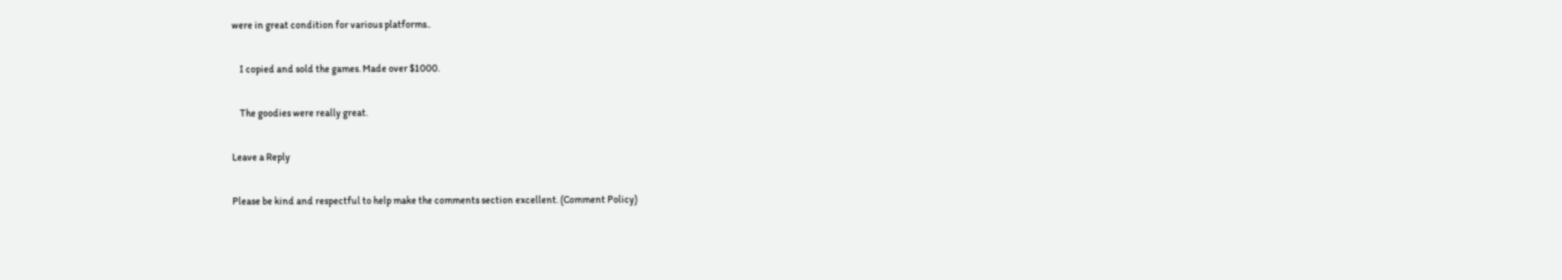were in great condition for various platforms..

    I copied and sold the games. Made over $1000.

    The goodies were really great.

Leave a Reply

Please be kind and respectful to help make the comments section excellent. (Comment Policy)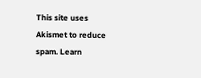This site uses Akismet to reduce spam. Learn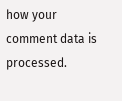how your comment data is processed.